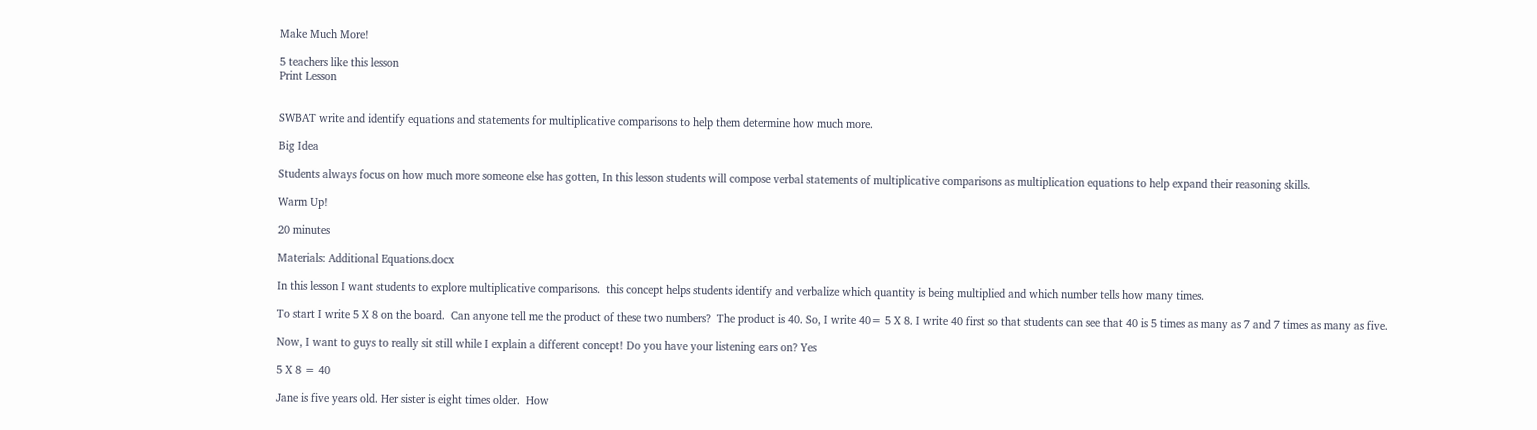Make Much More!

5 teachers like this lesson
Print Lesson


SWBAT write and identify equations and statements for multiplicative comparisons to help them determine how much more.

Big Idea

Students always focus on how much more someone else has gotten, In this lesson students will compose verbal statements of multiplicative comparisons as multiplication equations to help expand their reasoning skills.

Warm Up!

20 minutes

Materials: Additional Equations.docx

In this lesson I want students to explore multiplicative comparisons.  this concept helps students identify and verbalize which quantity is being multiplied and which number tells how many times.

To start I write 5 X 8 on the board.  Can anyone tell me the product of these two numbers?  The product is 40. So, I write 40= 5 X 8. I write 40 first so that students can see that 40 is 5 times as many as 7 and 7 times as many as five.

Now, I want to guys to really sit still while I explain a different concept! Do you have your listening ears on? Yes

5 X 8 = 40

Jane is five years old. Her sister is eight times older.  How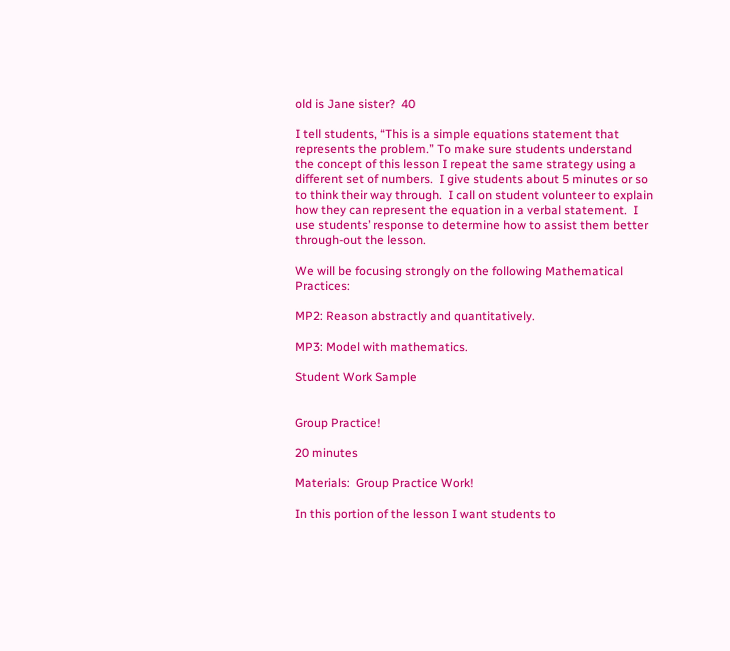old is Jane sister?  40

I tell students, “This is a simple equations statement that represents the problem.” To make sure students understand the concept of this lesson I repeat the same strategy using a different set of numbers.  I give students about 5 minutes or so to think their way through.  I call on student volunteer to explain how they can represent the equation in a verbal statement.  I use students’ response to determine how to assist them better through-out the lesson.

We will be focusing strongly on the following Mathematical Practices:

MP2: Reason abstractly and quantitatively.

MP3: Model with mathematics.

Student Work Sample


Group Practice!

20 minutes

Materials:  Group Practice Work!

In this portion of the lesson I want students to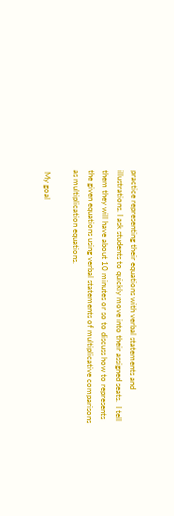practice representing their equations with verbal statements and illustrations. I ask students to quickly move into their assigned seats.  I tell them they will have about 10 minutes or so to discuss how to represents the given equations using verbal statements of multiplicative comparisons as multiplication equations.

 My goal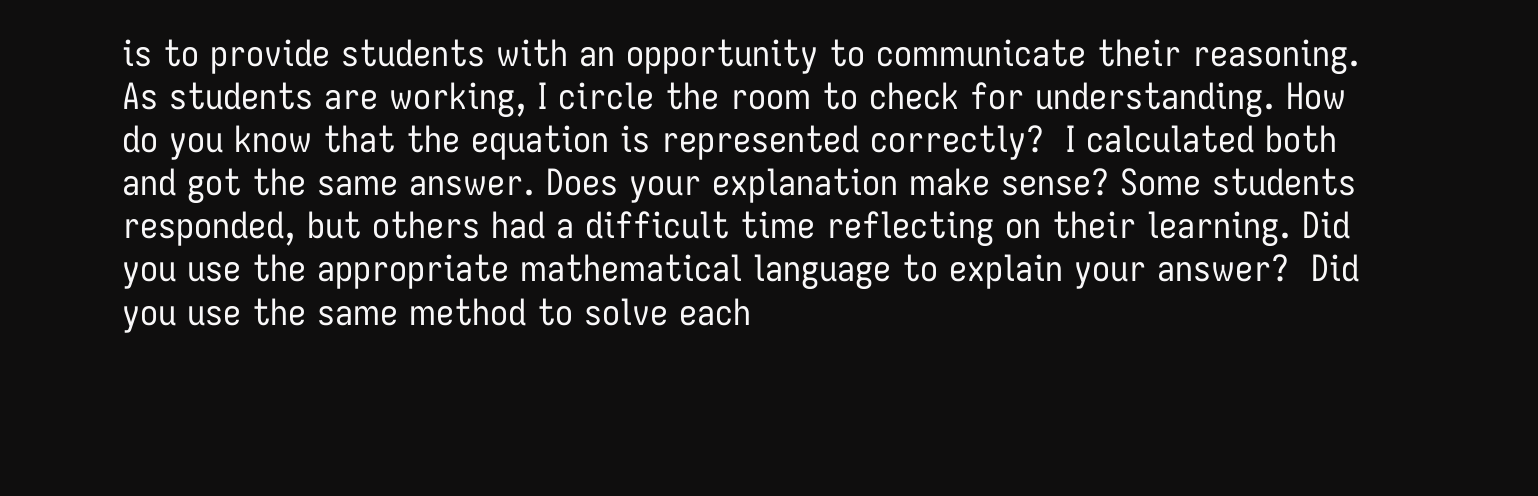is to provide students with an opportunity to communicate their reasoning.   As students are working, I circle the room to check for understanding. How do you know that the equation is represented correctly?  I calculated both and got the same answer. Does your explanation make sense? Some students responded, but others had a difficult time reflecting on their learning. Did you use the appropriate mathematical language to explain your answer?  Did you use the same method to solve each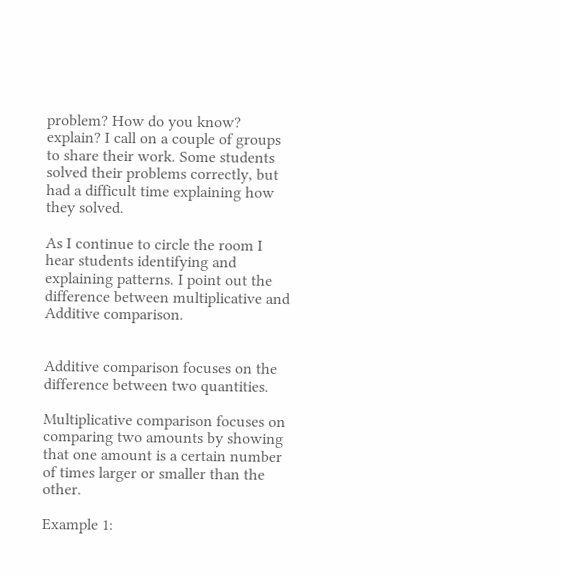problem? How do you know? explain? I call on a couple of groups to share their work. Some students solved their problems correctly, but had a difficult time explaining how they solved.

As I continue to circle the room I hear students identifying and explaining patterns. I point out the difference between multiplicative and Additive comparison.


Additive comparison focuses on the difference between two quantities.

Multiplicative comparison focuses on comparing two amounts by showing that one amount is a certain number of times larger or smaller than the other.

Example 1: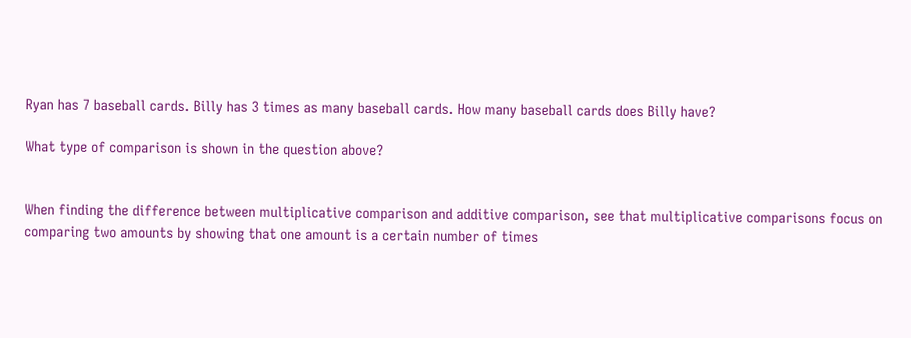Ryan has 7 baseball cards. Billy has 3 times as many baseball cards. How many baseball cards does Billy have?

What type of comparison is shown in the question above?


When finding the difference between multiplicative comparison and additive comparison, see that multiplicative comparisons focus on comparing two amounts by showing that one amount is a certain number of times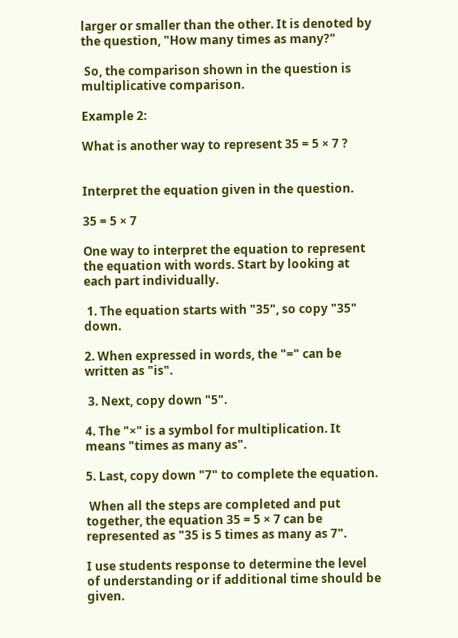larger or smaller than the other. It is denoted by the question, "How many times as many?"

 So, the comparison shown in the question is multiplicative comparison.

Example 2:

What is another way to represent 35 = 5 × 7 ?


Interpret the equation given in the question.

35 = 5 × 7

One way to interpret the equation to represent the equation with words. Start by looking at each part individually.

 1. The equation starts with "35", so copy "35" down.

2. When expressed in words, the "=" can be written as "is".

 3. Next, copy down "5".

4. The "×" is a symbol for multiplication. It means "times as many as".

5. Last, copy down "7" to complete the equation.

 When all the steps are completed and put together, the equation 35 = 5 × 7 can be represented as "35 is 5 times as many as 7".

I use students response to determine the level of understanding or if additional time should be given.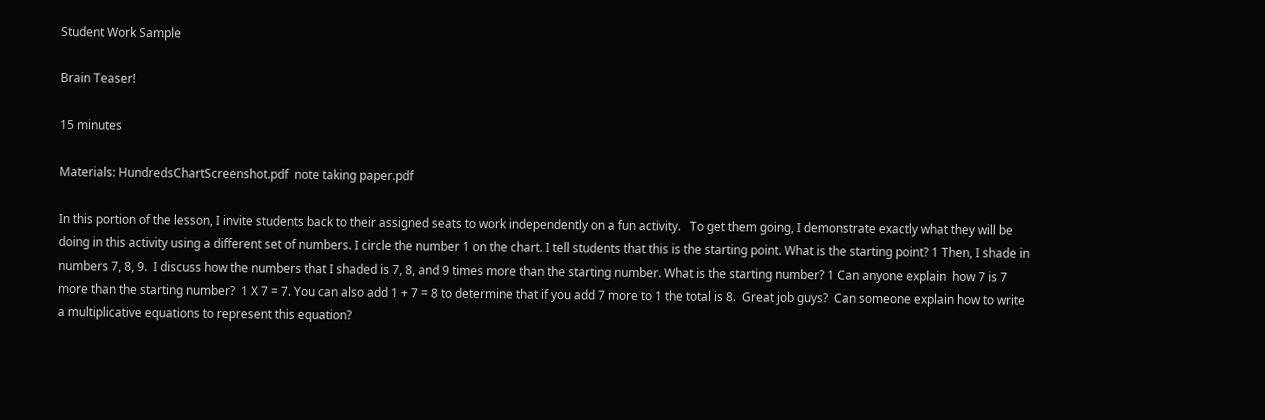Student Work Sample

Brain Teaser!

15 minutes

Materials: HundredsChartScreenshot.pdf  note taking paper.pdf

In this portion of the lesson, I invite students back to their assigned seats to work independently on a fun activity.   To get them going, I demonstrate exactly what they will be doing in this activity using a different set of numbers. I circle the number 1 on the chart. I tell students that this is the starting point. What is the starting point? 1 Then, I shade in numbers 7, 8, 9.  I discuss how the numbers that I shaded is 7, 8, and 9 times more than the starting number. What is the starting number? 1 Can anyone explain  how 7 is 7 more than the starting number?  1 X 7 = 7. You can also add 1 + 7 = 8 to determine that if you add 7 more to 1 the total is 8.  Great job guys?  Can someone explain how to write a multiplicative equations to represent this equation?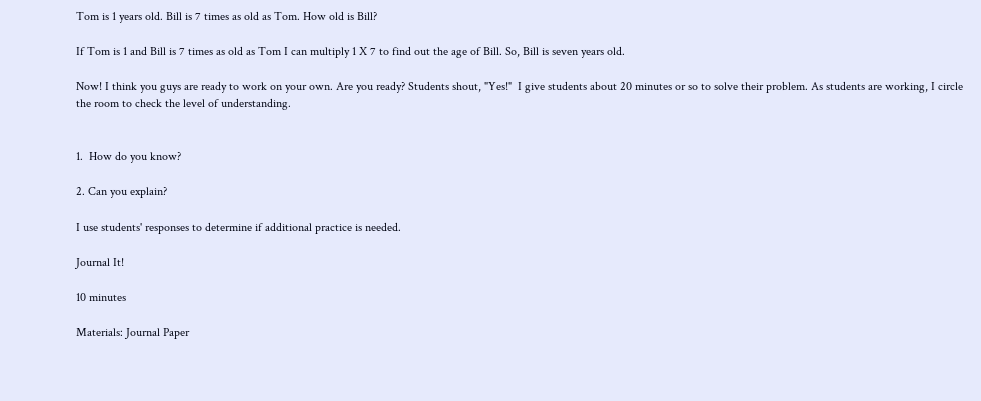Tom is 1 years old. Bill is 7 times as old as Tom. How old is Bill?

If Tom is 1 and Bill is 7 times as old as Tom I can multiply 1 X 7 to find out the age of Bill. So, Bill is seven years old.

Now! I think you guys are ready to work on your own. Are you ready? Students shout, "Yes!"  I give students about 20 minutes or so to solve their problem. As students are working, I circle the room to check the level of understanding.


1.  How do you know?

2. Can you explain?

I use students' responses to determine if additional practice is needed.

Journal It!

10 minutes

Materials: Journal Paper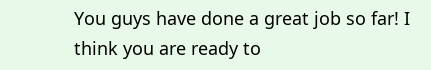You guys have done a great job so far! I think you are ready to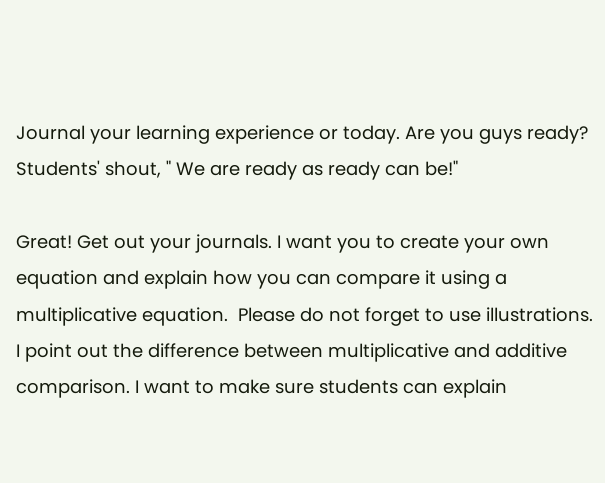Journal your learning experience or today. Are you guys ready? Students' shout, " We are ready as ready can be!"

Great! Get out your journals. I want you to create your own equation and explain how you can compare it using a multiplicative equation.  Please do not forget to use illustrations. I point out the difference between multiplicative and additive comparison. I want to make sure students can explain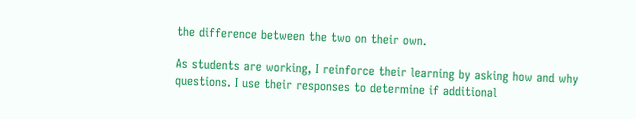the difference between the two on their own.

As students are working, I reinforce their learning by asking how and why questions. I use their responses to determine if additional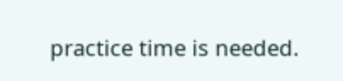practice time is needed.